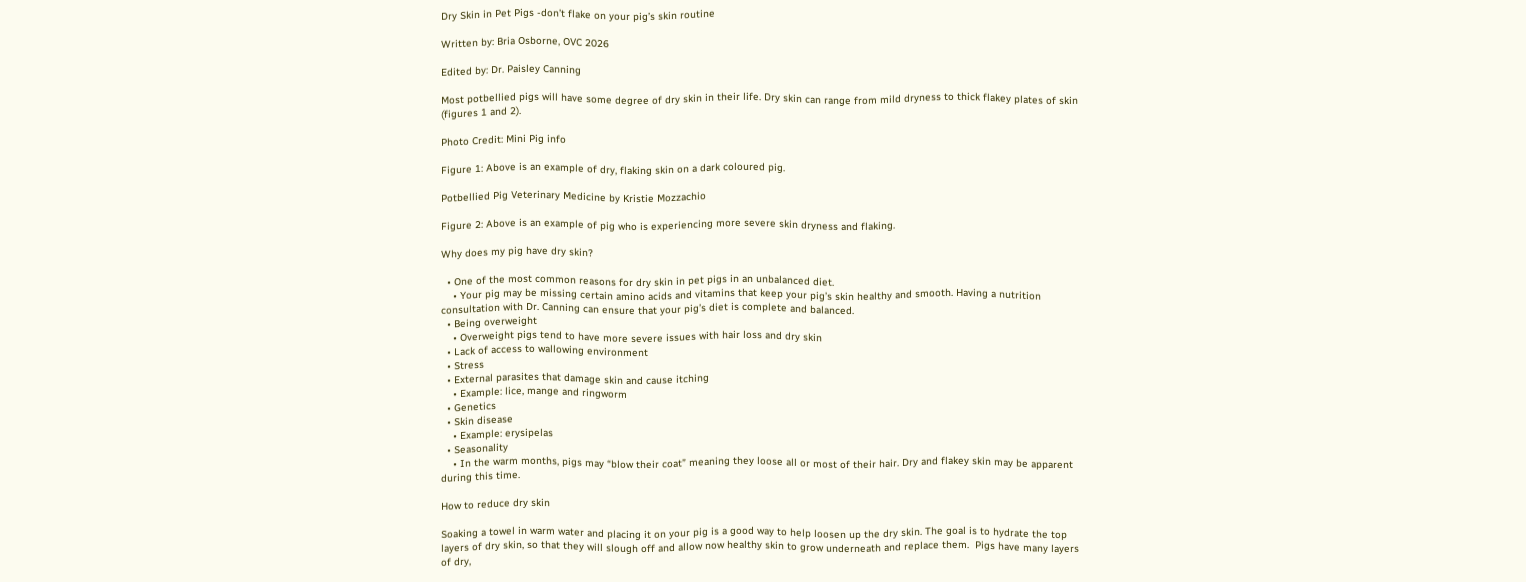Dry Skin in Pet Pigs -don’t flake on your pig’s skin routine

Written by: Bria Osborne, OVC 2026

Edited by: Dr. Paisley Canning

Most potbellied pigs will have some degree of dry skin in their life. Dry skin can range from mild dryness to thick flakey plates of skin (figures 1 and 2).

Photo Credit: Mini Pig info

Figure 1: Above is an example of dry, flaking skin on a dark coloured pig.

Potbellied Pig Veterinary Medicine by Kristie Mozzachio

Figure 2: Above is an example of pig who is experiencing more severe skin dryness and flaking.

Why does my pig have dry skin?

  • One of the most common reasons for dry skin in pet pigs in an unbalanced diet.
    • Your pig may be missing certain amino acids and vitamins that keep your pig’s skin healthy and smooth. Having a nutrition consultation with Dr. Canning can ensure that your pig’s diet is complete and balanced.
  • Being overweight
    • Overweight pigs tend to have more severe issues with hair loss and dry skin
  • Lack of access to wallowing environment
  • Stress
  • External parasites that damage skin and cause itching
    • Example: lice, mange and ringworm
  • Genetics
  • Skin disease
    • Example: erysipelas
  • Seasonality
    • In the warm months, pigs may “blow their coat” meaning they loose all or most of their hair. Dry and flakey skin may be apparent during this time.

How to reduce dry skin

Soaking a towel in warm water and placing it on your pig is a good way to help loosen up the dry skin. The goal is to hydrate the top layers of dry skin, so that they will slough off and allow now healthy skin to grow underneath and replace them.  Pigs have many layers of dry,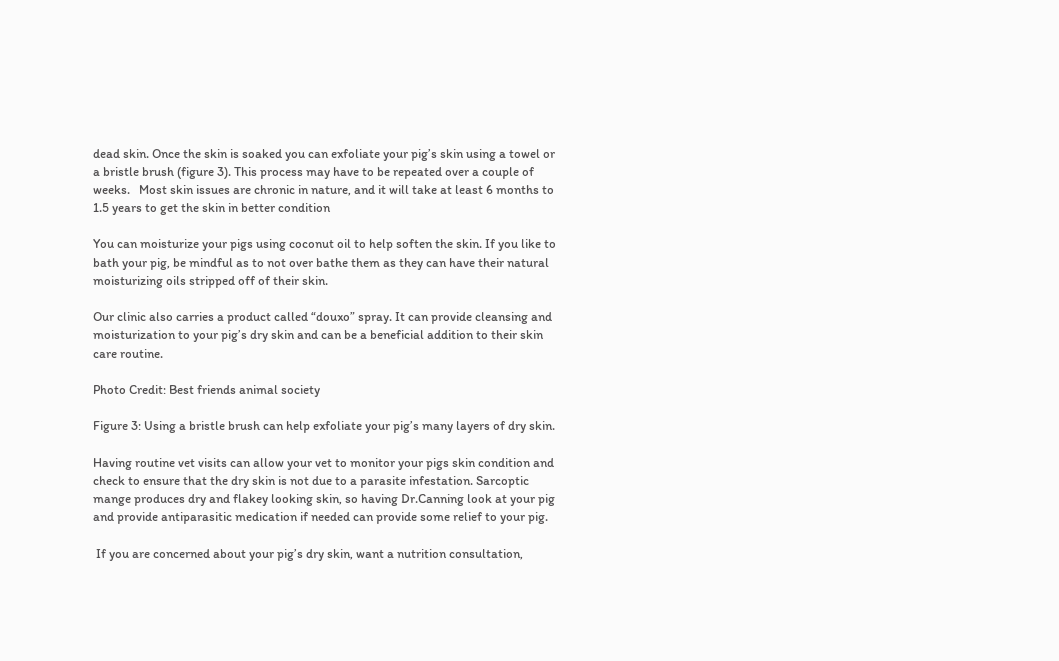dead skin. Once the skin is soaked you can exfoliate your pig’s skin using a towel or a bristle brush (figure 3). This process may have to be repeated over a couple of weeks.   Most skin issues are chronic in nature, and it will take at least 6 months to 1.5 years to get the skin in better condition

You can moisturize your pigs using coconut oil to help soften the skin. If you like to bath your pig, be mindful as to not over bathe them as they can have their natural moisturizing oils stripped off of their skin.

Our clinic also carries a product called “douxo” spray. It can provide cleansing and moisturization to your pig’s dry skin and can be a beneficial addition to their skin care routine.

Photo Credit: Best friends animal society

Figure 3: Using a bristle brush can help exfoliate your pig’s many layers of dry skin.

Having routine vet visits can allow your vet to monitor your pigs skin condition and check to ensure that the dry skin is not due to a parasite infestation. Sarcoptic mange produces dry and flakey looking skin, so having Dr.Canning look at your pig and provide antiparasitic medication if needed can provide some relief to your pig.

 If you are concerned about your pig’s dry skin, want a nutrition consultation,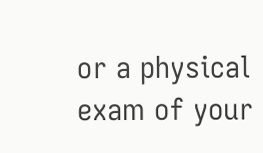or a physical exam of your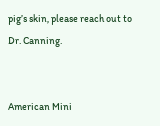pig’s skin, please reach out to Dr. Canning.


American Mini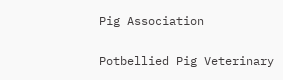Pig Association

Potbellied Pig Veterinary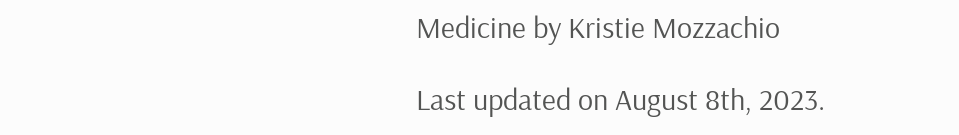Medicine by Kristie Mozzachio

Last updated on August 8th, 2023.